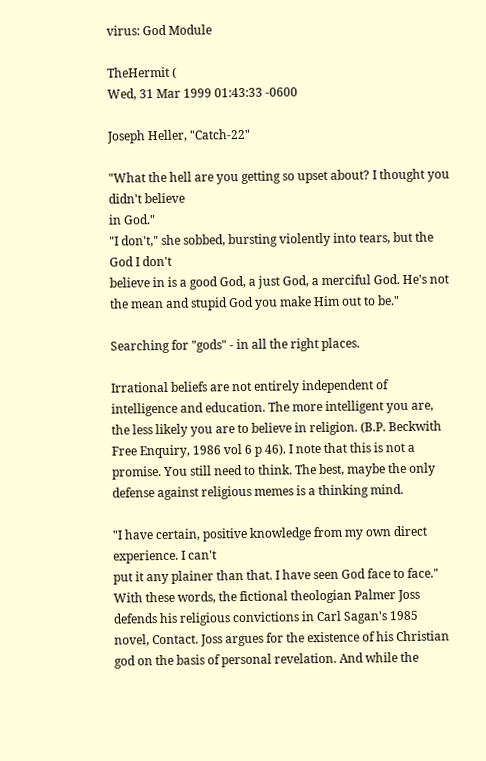virus: God Module

TheHermit (
Wed, 31 Mar 1999 01:43:33 -0600

Joseph Heller, "Catch-22"

"What the hell are you getting so upset about? I thought you didn't believe
in God."
"I don't," she sobbed, bursting violently into tears, but the God I don't
believe in is a good God, a just God, a merciful God. He's not the mean and stupid God you make Him out to be."

Searching for "gods" - in all the right places.

Irrational beliefs are not entirely independent of intelligence and education. The more intelligent you are, the less likely you are to believe in religion. (B.P. Beckwith Free Enquiry, 1986 vol 6 p 46). I note that this is not a promise. You still need to think. The best, maybe the only defense against religious memes is a thinking mind.

"I have certain, positive knowledge from my own direct experience. I can't
put it any plainer than that. I have seen God face to face." With these words, the fictional theologian Palmer Joss defends his religious convictions in Carl Sagan's 1985 novel, Contact. Joss argues for the existence of his Christian god on the basis of personal revelation. And while the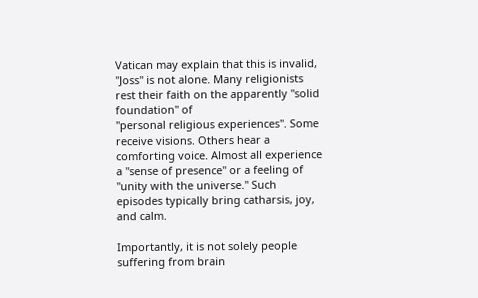Vatican may explain that this is invalid, "Joss" is not alone. Many religionists rest their faith on the apparently "solid foundation" of
"personal religious experiences". Some receive visions. Others hear a
comforting voice. Almost all experience a "sense of presence" or a feeling of "unity with the universe." Such episodes typically bring catharsis, joy, and calm.

Importantly, it is not solely people suffering from brain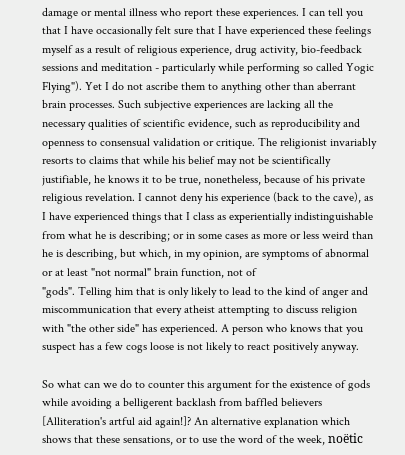damage or mental illness who report these experiences. I can tell you that I have occasionally felt sure that I have experienced these feelings myself as a result of religious experience, drug activity, bio-feedback sessions and meditation - particularly while performing so called Yogic Flying"). Yet I do not ascribe them to anything other than aberrant brain processes. Such subjective experiences are lacking all the necessary qualities of scientific evidence, such as reproducibility and openness to consensual validation or critique. The religionist invariably resorts to claims that while his belief may not be scientifically justifiable, he knows it to be true, nonetheless, because of his private religious revelation. I cannot deny his experience (back to the cave), as I have experienced things that I class as experientially indistinguishable from what he is describing; or in some cases as more or less weird than he is describing, but which, in my opinion, are symptoms of abnormal or at least "not normal" brain function, not of
"gods". Telling him that is only likely to lead to the kind of anger and
miscommunication that every atheist attempting to discuss religion with "the other side" has experienced. A person who knows that you suspect has a few cogs loose is not likely to react positively anyway.

So what can we do to counter this argument for the existence of gods while avoiding a belligerent backlash from baffled believers [Alliteration's artful aid again!]? An alternative explanation which shows that these sensations, or to use the word of the week, noëtic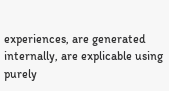experiences, are generated internally, are explicable using purely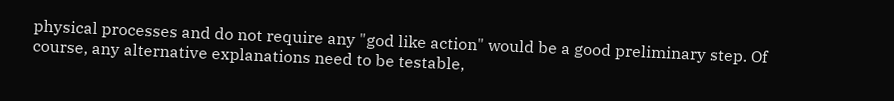physical processes and do not require any "god like action" would be a good preliminary step. Of course, any alternative explanations need to be testable,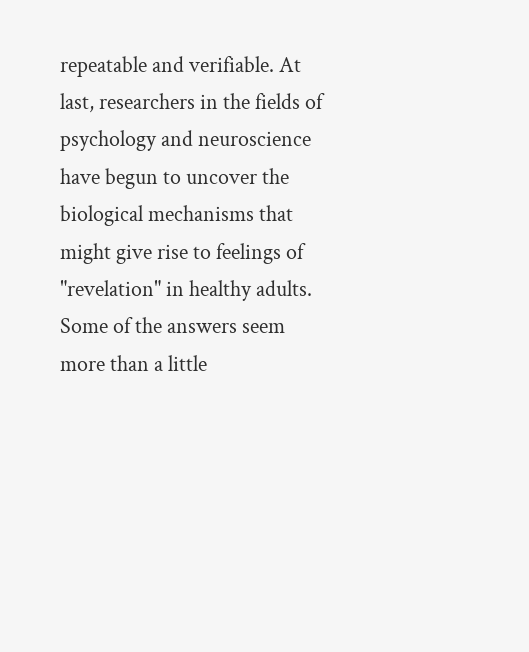repeatable and verifiable. At last, researchers in the fields of psychology and neuroscience have begun to uncover the biological mechanisms that might give rise to feelings of "revelation" in healthy adults. Some of the answers seem more than a little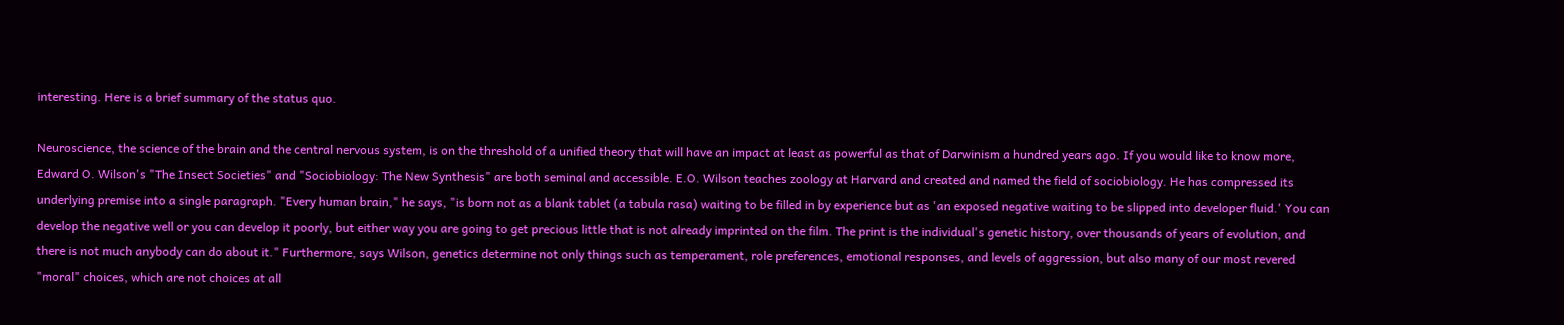interesting. Here is a brief summary of the status quo.

Neuroscience, the science of the brain and the central nervous system, is on the threshold of a unified theory that will have an impact at least as powerful as that of Darwinism a hundred years ago. If you would like to know more, Edward O. Wilson's "The Insect Societies" and "Sociobiology: The New Synthesis" are both seminal and accessible. E.O. Wilson teaches zoology at Harvard and created and named the field of sociobiology. He has compressed its underlying premise into a single paragraph. "Every human brain," he says, "is born not as a blank tablet (a tabula rasa) waiting to be filled in by experience but as 'an exposed negative waiting to be slipped into developer fluid.' You can develop the negative well or you can develop it poorly, but either way you are going to get precious little that is not already imprinted on the film. The print is the individual's genetic history, over thousands of years of evolution, and there is not much anybody can do about it." Furthermore, says Wilson, genetics determine not only things such as temperament, role preferences, emotional responses, and levels of aggression, but also many of our most revered "moral" choices, which are not choices at all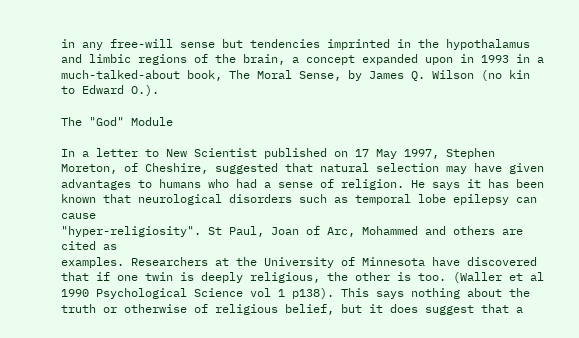in any free-will sense but tendencies imprinted in the hypothalamus and limbic regions of the brain, a concept expanded upon in 1993 in a much-talked-about book, The Moral Sense, by James Q. Wilson (no kin to Edward O.).

The "God" Module

In a letter to New Scientist published on 17 May 1997, Stephen Moreton, of Cheshire, suggested that natural selection may have given advantages to humans who had a sense of religion. He says it has been known that neurological disorders such as temporal lobe epilepsy can cause
"hyper-religiosity". St Paul, Joan of Arc, Mohammed and others are cited as
examples. Researchers at the University of Minnesota have discovered that if one twin is deeply religious, the other is too. (Waller et al 1990 Psychological Science vol 1 p138). This says nothing about the truth or otherwise of religious belief, but it does suggest that a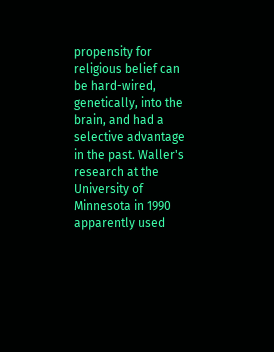propensity for religious belief can be hard-wired, genetically, into the brain, and had a selective advantage in the past. Waller's research at the University of Minnesota in 1990 apparently used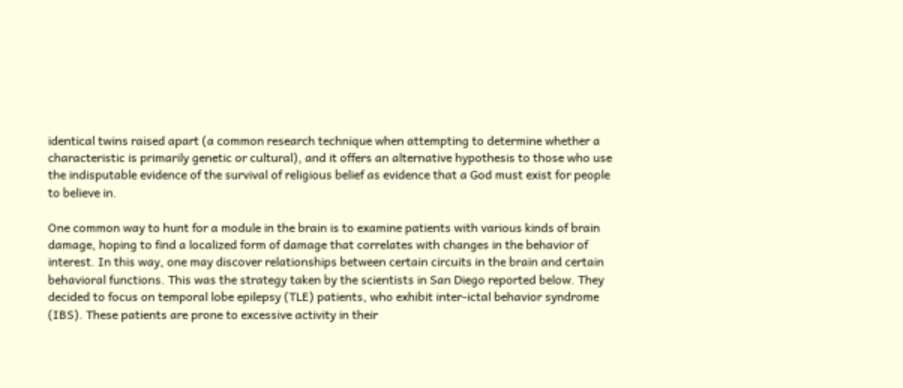identical twins raised apart (a common research technique when attempting to determine whether a characteristic is primarily genetic or cultural), and it offers an alternative hypothesis to those who use the indisputable evidence of the survival of religious belief as evidence that a God must exist for people to believe in.

One common way to hunt for a module in the brain is to examine patients with various kinds of brain damage, hoping to find a localized form of damage that correlates with changes in the behavior of interest. In this way, one may discover relationships between certain circuits in the brain and certain behavioral functions. This was the strategy taken by the scientists in San Diego reported below. They decided to focus on temporal lobe epilepsy (TLE) patients, who exhibit inter-ictal behavior syndrome (IBS). These patients are prone to excessive activity in their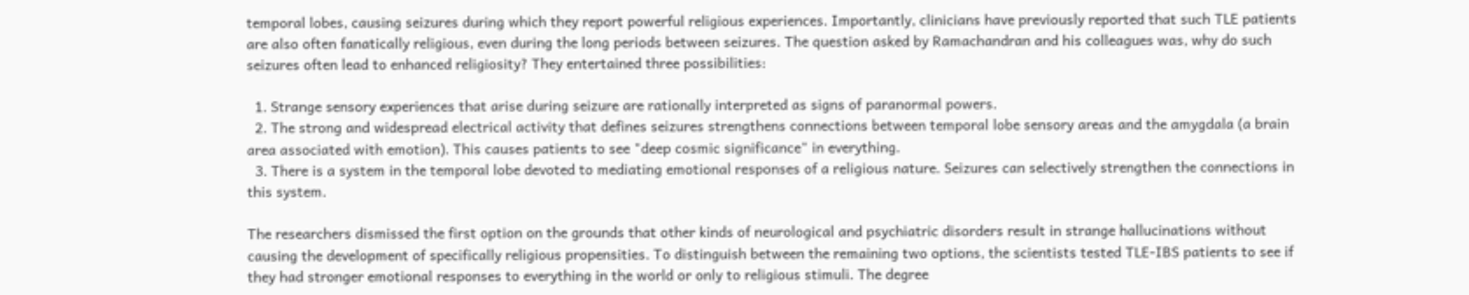temporal lobes, causing seizures during which they report powerful religious experiences. Importantly, clinicians have previously reported that such TLE patients are also often fanatically religious, even during the long periods between seizures. The question asked by Ramachandran and his colleagues was, why do such seizures often lead to enhanced religiosity? They entertained three possibilities:

  1. Strange sensory experiences that arise during seizure are rationally interpreted as signs of paranormal powers.
  2. The strong and widespread electrical activity that defines seizures strengthens connections between temporal lobe sensory areas and the amygdala (a brain area associated with emotion). This causes patients to see "deep cosmic significance" in everything.
  3. There is a system in the temporal lobe devoted to mediating emotional responses of a religious nature. Seizures can selectively strengthen the connections in this system.

The researchers dismissed the first option on the grounds that other kinds of neurological and psychiatric disorders result in strange hallucinations without causing the development of specifically religious propensities. To distinguish between the remaining two options, the scientists tested TLE-IBS patients to see if they had stronger emotional responses to everything in the world or only to religious stimuli. The degree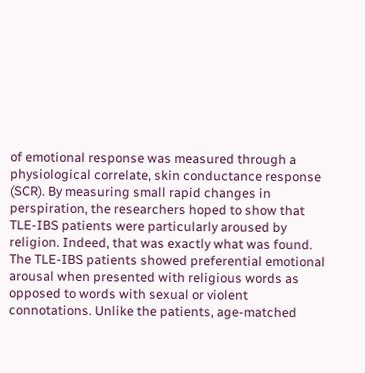of emotional response was measured through a physiological correlate, skin conductance response (SCR). By measuring small rapid changes in perspiration, the researchers hoped to show that TLE-IBS patients were particularly aroused by religion. Indeed, that was exactly what was found. The TLE-IBS patients showed preferential emotional arousal when presented with religious words as opposed to words with sexual or violent connotations. Unlike the patients, age-matched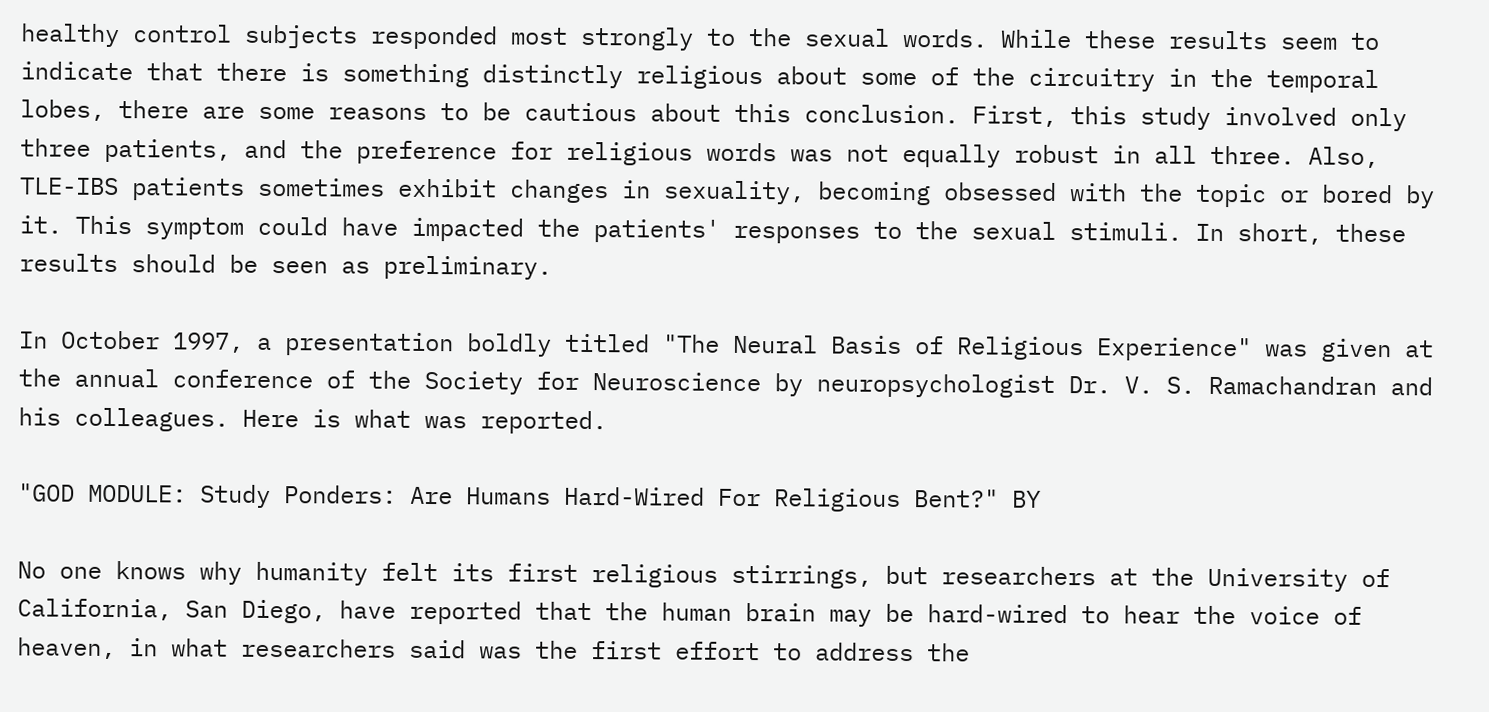healthy control subjects responded most strongly to the sexual words. While these results seem to indicate that there is something distinctly religious about some of the circuitry in the temporal lobes, there are some reasons to be cautious about this conclusion. First, this study involved only three patients, and the preference for religious words was not equally robust in all three. Also, TLE-IBS patients sometimes exhibit changes in sexuality, becoming obsessed with the topic or bored by it. This symptom could have impacted the patients' responses to the sexual stimuli. In short, these results should be seen as preliminary.

In October 1997, a presentation boldly titled "The Neural Basis of Religious Experience" was given at the annual conference of the Society for Neuroscience by neuropsychologist Dr. V. S. Ramachandran and his colleagues. Here is what was reported.

"GOD MODULE: Study Ponders: Are Humans Hard-Wired For Religious Bent?" BY

No one knows why humanity felt its first religious stirrings, but researchers at the University of California, San Diego, have reported that the human brain may be hard-wired to hear the voice of heaven, in what researchers said was the first effort to address the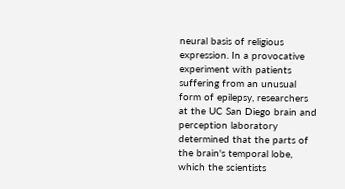neural basis of religious expression. In a provocative experiment with patients suffering from an unusual form of epilepsy, researchers at the UC San Diego brain and perception laboratory determined that the parts of the brain's temporal lobe, which the scientists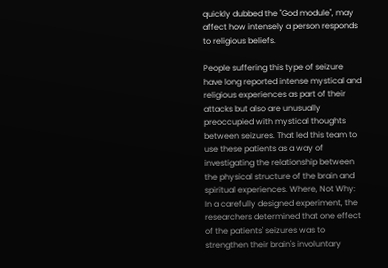quickly dubbed the "God module", may affect how intensely a person responds to religious beliefs.

People suffering this type of seizure have long reported intense mystical and religious experiences as part of their attacks but also are unusually preoccupied with mystical thoughts between seizures. That led this team to use these patients as a way of investigating the relationship between the physical structure of the brain and spiritual experiences. Where, Not Why: In a carefully designed experiment, the researchers determined that one effect of the patients' seizures was to strengthen their brain's involuntary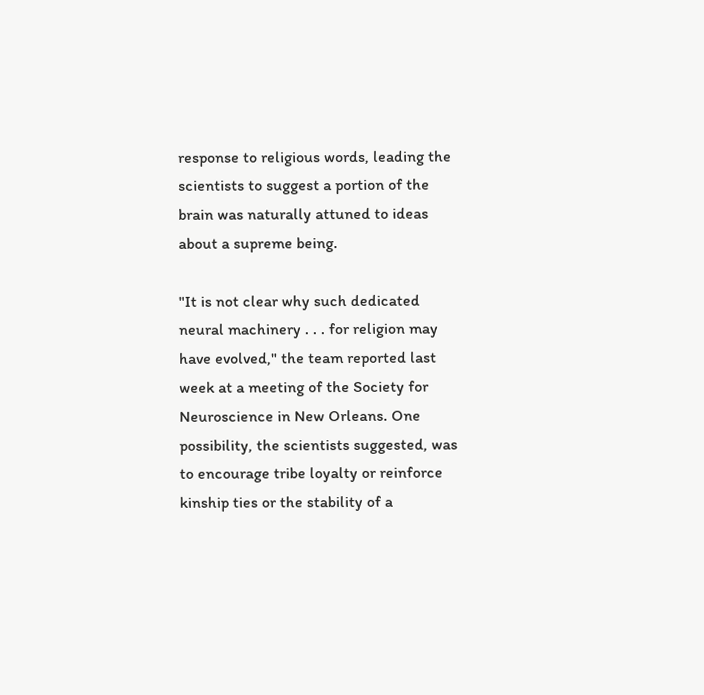response to religious words, leading the scientists to suggest a portion of the brain was naturally attuned to ideas about a supreme being.

"It is not clear why such dedicated neural machinery . . . for religion may
have evolved," the team reported last week at a meeting of the Society for Neuroscience in New Orleans. One possibility, the scientists suggested, was to encourage tribe loyalty or reinforce kinship ties or the stability of a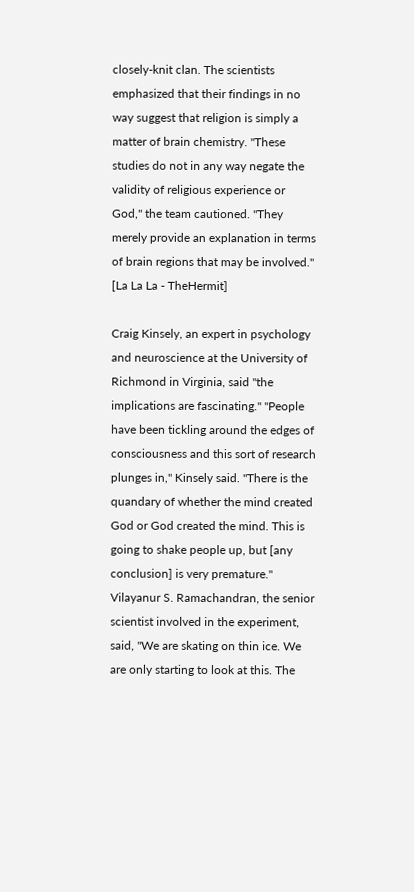closely-knit clan. The scientists emphasized that their findings in no way suggest that religion is simply a matter of brain chemistry. "These studies do not in any way negate the validity of religious experience or God," the team cautioned. "They merely provide an explanation in terms of brain regions that may be involved." [La La La - TheHermit]

Craig Kinsely, an expert in psychology and neuroscience at the University of Richmond in Virginia, said "the implications are fascinating." "People have been tickling around the edges of consciousness and this sort of research plunges in," Kinsely said. "There is the quandary of whether the mind created God or God created the mind. This is going to shake people up, but [any conclusion] is very premature." Vilayanur S. Ramachandran, the senior scientist involved in the experiment, said, "We are skating on thin ice. We are only starting to look at this. The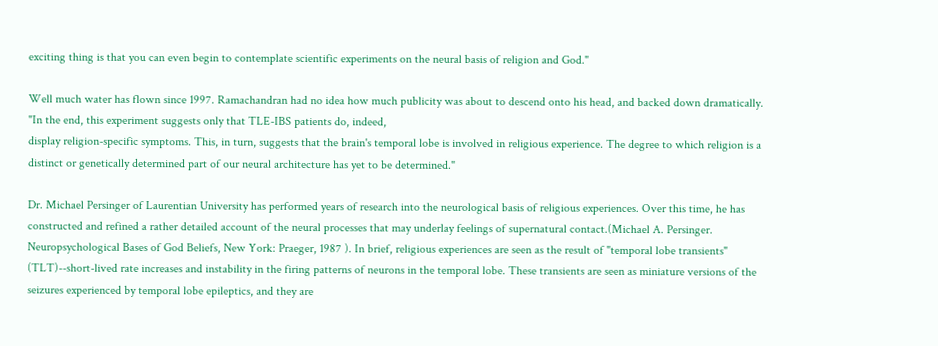exciting thing is that you can even begin to contemplate scientific experiments on the neural basis of religion and God."

Well much water has flown since 1997. Ramachandran had no idea how much publicity was about to descend onto his head, and backed down dramatically.
"In the end, this experiment suggests only that TLE-IBS patients do, indeed,
display religion-specific symptoms. This, in turn, suggests that the brain's temporal lobe is involved in religious experience. The degree to which religion is a distinct or genetically determined part of our neural architecture has yet to be determined."

Dr. Michael Persinger of Laurentian University has performed years of research into the neurological basis of religious experiences. Over this time, he has constructed and refined a rather detailed account of the neural processes that may underlay feelings of supernatural contact.(Michael A. Persinger. Neuropsychological Bases of God Beliefs, New York: Praeger, 1987 ). In brief, religious experiences are seen as the result of "temporal lobe transients" (TLT)--short-lived rate increases and instability in the firing patterns of neurons in the temporal lobe. These transients are seen as miniature versions of the seizures experienced by temporal lobe epileptics, and they are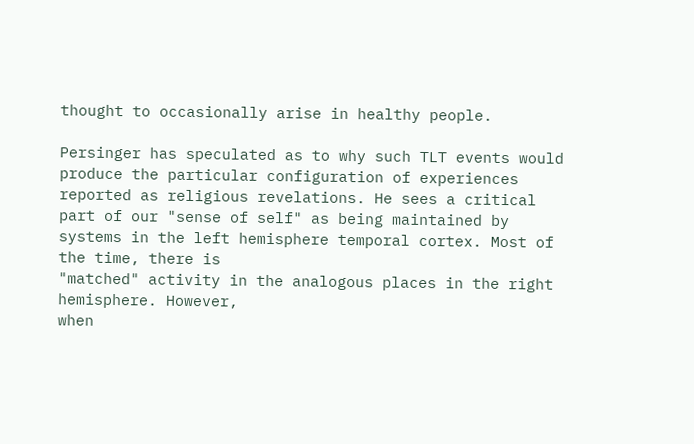thought to occasionally arise in healthy people.

Persinger has speculated as to why such TLT events would produce the particular configuration of experiences reported as religious revelations. He sees a critical part of our "sense of self" as being maintained by systems in the left hemisphere temporal cortex. Most of the time, there is
"matched" activity in the analogous places in the right hemisphere. However,
when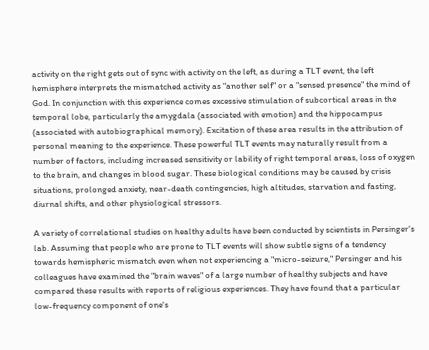activity on the right gets out of sync with activity on the left, as during a TLT event, the left hemisphere interprets the mismatched activity as "another self" or a "sensed presence" the mind of God. In conjunction with this experience comes excessive stimulation of subcortical areas in the temporal lobe, particularly the amygdala (associated with emotion) and the hippocampus (associated with autobiographical memory). Excitation of these area results in the attribution of personal meaning to the experience. These powerful TLT events may naturally result from a number of factors, including increased sensitivity or lability of right temporal areas, loss of oxygen to the brain, and changes in blood sugar. These biological conditions may be caused by crisis situations, prolonged anxiety, near-death contingencies, high altitudes, starvation and fasting, diurnal shifts, and other physiological stressors.

A variety of correlational studies on healthy adults have been conducted by scientists in Persinger's lab. Assuming that people who are prone to TLT events will show subtle signs of a tendency towards hemispheric mismatch even when not experiencing a "micro-seizure," Persinger and his colleagues have examined the "brain waves" of a large number of healthy subjects and have compared these results with reports of religious experiences. They have found that a particular low-frequency component of one's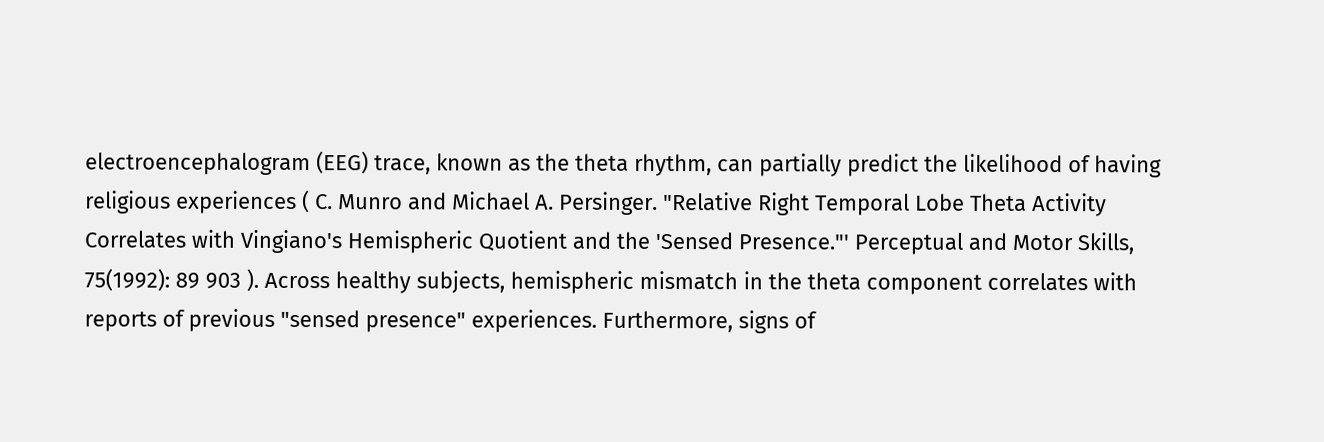electroencephalogram (EEG) trace, known as the theta rhythm, can partially predict the likelihood of having religious experiences ( C. Munro and Michael A. Persinger. "Relative Right Temporal Lobe Theta Activity Correlates with Vingiano's Hemispheric Quotient and the 'Sensed Presence."' Perceptual and Motor Skills, 75(1992): 89 903 ). Across healthy subjects, hemispheric mismatch in the theta component correlates with reports of previous "sensed presence" experiences. Furthermore, signs of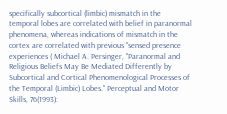specifically subcortical (limbic) mismatch in the temporal lobes are correlated with belief in paranormal phenomena, whereas indications of mismatch in the cortex are correlated with previous "sensed presence experiences ( Michael A. Persinger, "Paranormal and Religious Beliefs May Be Mediated Differently by Subcortical and Cortical Phenomenological Processes of the Temporal (Limbic) Lobes." Perceptual and Motor Skills, 76(1993):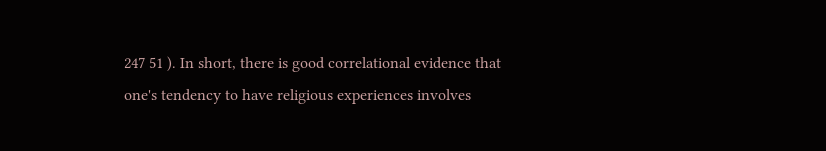247 51 ). In short, there is good correlational evidence that one's tendency to have religious experiences involves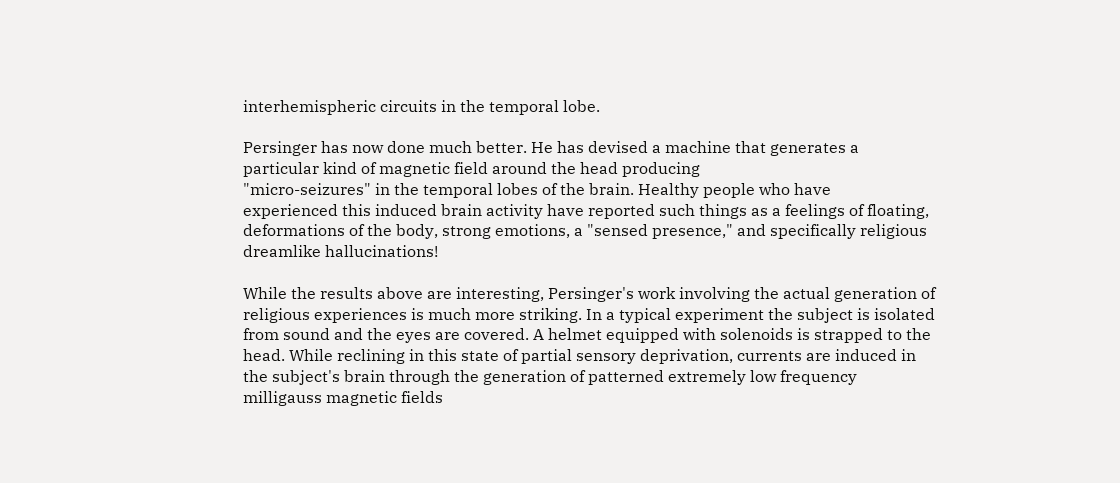interhemispheric circuits in the temporal lobe.

Persinger has now done much better. He has devised a machine that generates a particular kind of magnetic field around the head producing
"micro-seizures" in the temporal lobes of the brain. Healthy people who have
experienced this induced brain activity have reported such things as a feelings of floating, deformations of the body, strong emotions, a "sensed presence," and specifically religious dreamlike hallucinations!

While the results above are interesting, Persinger's work involving the actual generation of religious experiences is much more striking. In a typical experiment the subject is isolated from sound and the eyes are covered. A helmet equipped with solenoids is strapped to the head. While reclining in this state of partial sensory deprivation, currents are induced in the subject's brain through the generation of patterned extremely low frequency milligauss magnetic fields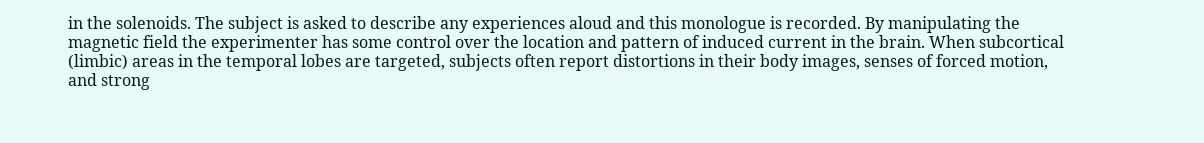in the solenoids. The subject is asked to describe any experiences aloud and this monologue is recorded. By manipulating the magnetic field the experimenter has some control over the location and pattern of induced current in the brain. When subcortical (limbic) areas in the temporal lobes are targeted, subjects often report distortions in their body images, senses of forced motion, and strong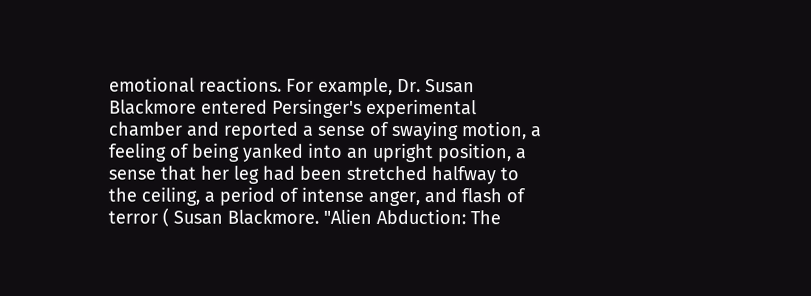emotional reactions. For example, Dr. Susan Blackmore entered Persinger's experimental chamber and reported a sense of swaying motion, a feeling of being yanked into an upright position, a sense that her leg had been stretched halfway to the ceiling, a period of intense anger, and flash of terror ( Susan Blackmore. "Alien Abduction: The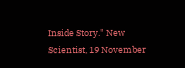Inside Story." New Scientist, 19 November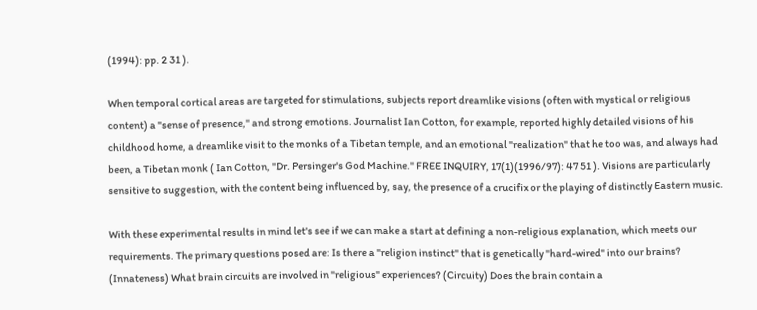(1994): pp. 2 31 ).

When temporal cortical areas are targeted for stimulations, subjects report dreamlike visions (often with mystical or religious content) a "sense of presence," and strong emotions. Journalist Ian Cotton, for example, reported highly detailed visions of his childhood home, a dreamlike visit to the monks of a Tibetan temple, and an emotional "realization" that he too was, and always had been, a Tibetan monk ( Ian Cotton, "Dr. Persinger's God Machine." FREE INQUIRY, 17(1)(1996/97): 47 51 ). Visions are particularly sensitive to suggestion, with the content being influenced by, say, the presence of a crucifix or the playing of distinctly Eastern music.

With these experimental results in mind let's see if we can make a start at defining a non-religious explanation, which meets our requirements. The primary questions posed are: Is there a "religion instinct" that is genetically "hard-wired" into our brains? (Innateness) What brain circuits are involved in "religious" experiences? (Circuity) Does the brain contain a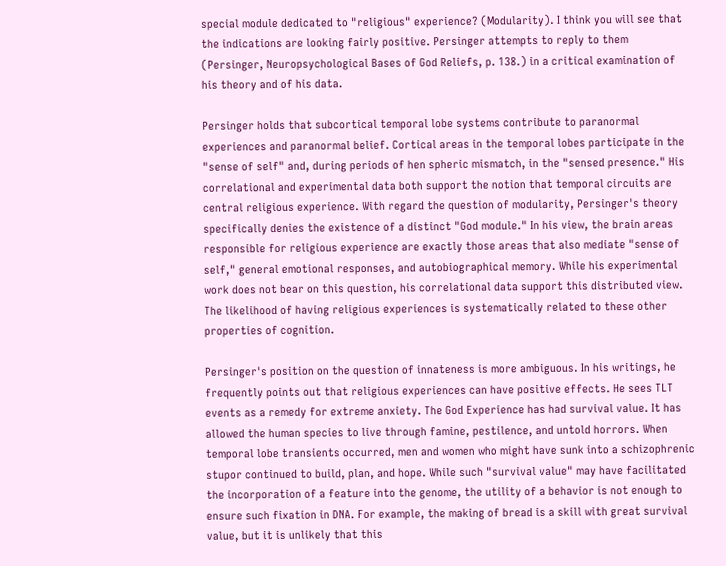special module dedicated to "religious" experience? (Modularity). I think you will see that the indications are looking fairly positive. Persinger attempts to reply to them (Persinger, Neuropsychological Bases of God Reliefs, p. 138.) in a critical examination of his theory and of his data.

Persinger holds that subcortical temporal lobe systems contribute to paranormal experiences and paranormal belief. Cortical areas in the temporal lobes participate in the "sense of self" and, during periods of hen spheric mismatch, in the "sensed presence." His correlational and experimental data both support the notion that temporal circuits are central religious experience. With regard the question of modularity, Persinger's theory specifically denies the existence of a distinct "God module." In his view, the brain areas responsible for religious experience are exactly those areas that also mediate "sense of self," general emotional responses, and autobiographical memory. While his experimental work does not bear on this question, his correlational data support this distributed view. The likelihood of having religious experiences is systematically related to these other properties of cognition.

Persinger's position on the question of innateness is more ambiguous. In his writings, he frequently points out that religious experiences can have positive effects. He sees TLT events as a remedy for extreme anxiety. The God Experience has had survival value. It has allowed the human species to live through famine, pestilence, and untold horrors. When temporal lobe transients occurred, men and women who might have sunk into a schizophrenic stupor continued to build, plan, and hope. While such "survival value" may have facilitated the incorporation of a feature into the genome, the utility of a behavior is not enough to ensure such fixation in DNA. For example, the making of bread is a skill with great survival value, but it is unlikely that this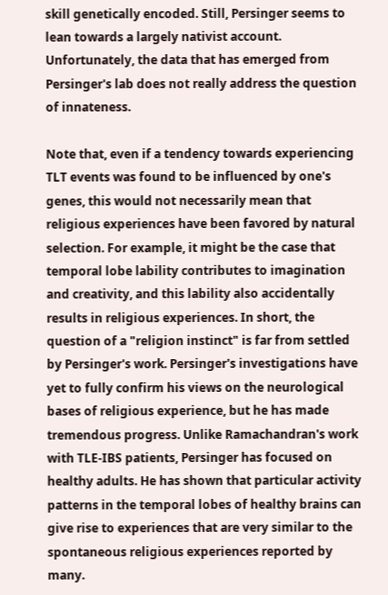skill genetically encoded. Still, Persinger seems to lean towards a largely nativist account. Unfortunately, the data that has emerged from Persinger's lab does not really address the question of innateness.

Note that, even if a tendency towards experiencing TLT events was found to be influenced by one's genes, this would not necessarily mean that religious experiences have been favored by natural selection. For example, it might be the case that temporal lobe lability contributes to imagination and creativity, and this lability also accidentally results in religious experiences. In short, the question of a "religion instinct" is far from settled by Persinger's work. Persinger's investigations have yet to fully confirm his views on the neurological bases of religious experience, but he has made tremendous progress. Unlike Ramachandran's work with TLE-IBS patients, Persinger has focused on healthy adults. He has shown that particular activity patterns in the temporal lobes of healthy brains can give rise to experiences that are very similar to the spontaneous religious experiences reported by many.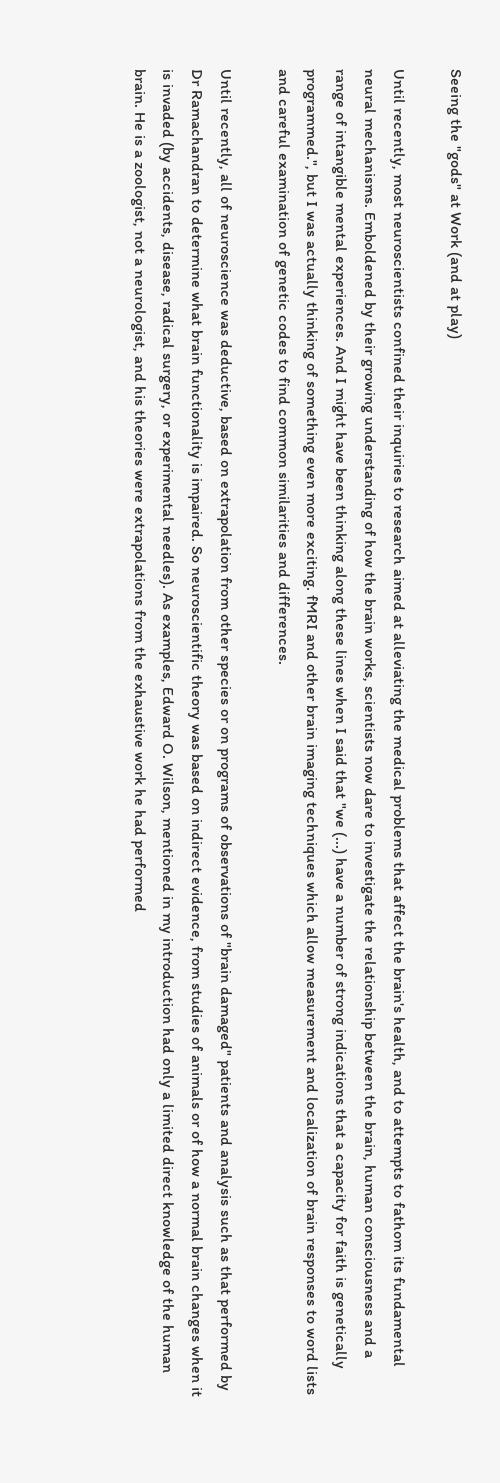Seeing the "gods" at Work (and at play)

Until recently, most neuroscientists confined their inquiries to research aimed at alleviating the medical problems that affect the brain's health, and to attempts to fathom its fundamental neural mechanisms. Emboldened by their growing understanding of how the brain works, scientists now dare to investigate the relationship between the brain, human consciousness and a range of intangible mental experiences. And I might have been thinking along these lines when I said that "we (...) have a number of strong indications that a capacity for faith is genetically programmed.", but I was actually thinking of something even more exciting. fMRI and other brain imaging techniques which allow measurement and localization of brain responses to word lists and careful examination of genetic codes to find common similarities and differences.

Until recently, all of neuroscience was deductive, based on extrapolation from other species or on programs of observations of "brain damaged" patients and analysis such as that performed by Dr Ramachandran to determine what brain functionality is impaired. So neuroscientific theory was based on indirect evidence, from studies of animals or of how a normal brain changes when it is invaded (by accidents, disease, radical surgery, or experimental needles). As examples, Edward O. Wilson, mentioned in my introduction had only a limited direct knowledge of the human brain. He is a zoologist, not a neurologist, and his theories were extrapolations from the exhaustive work he had performed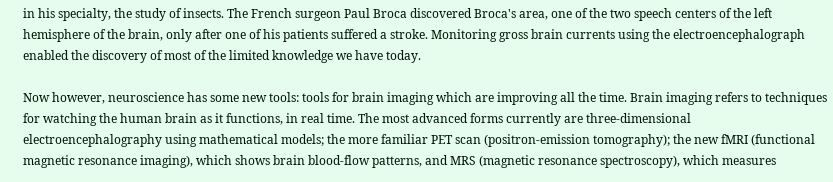in his specialty, the study of insects. The French surgeon Paul Broca discovered Broca's area, one of the two speech centers of the left hemisphere of the brain, only after one of his patients suffered a stroke. Monitoring gross brain currents using the electroencephalograph enabled the discovery of most of the limited knowledge we have today.

Now however, neuroscience has some new tools: tools for brain imaging which are improving all the time. Brain imaging refers to techniques for watching the human brain as it functions, in real time. The most advanced forms currently are three-dimensional electroencephalography using mathematical models; the more familiar PET scan (positron-emission tomography); the new fMRI (functional magnetic resonance imaging), which shows brain blood-flow patterns, and MRS (magnetic resonance spectroscopy), which measures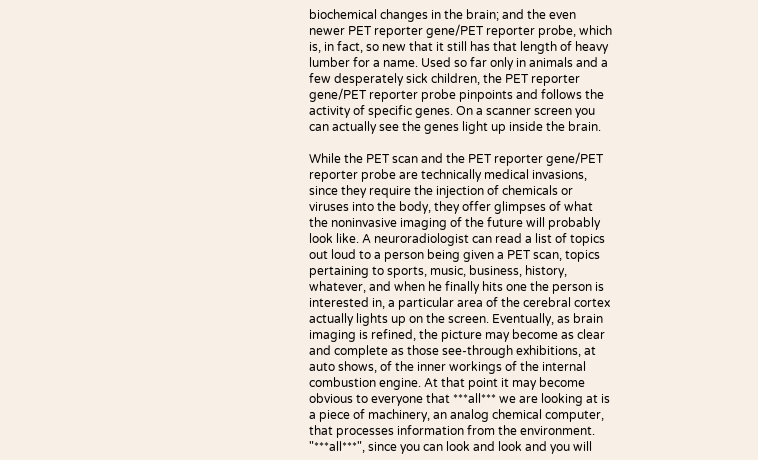biochemical changes in the brain; and the even newer PET reporter gene/PET reporter probe, which is, in fact, so new that it still has that length of heavy lumber for a name. Used so far only in animals and a few desperately sick children, the PET reporter gene/PET reporter probe pinpoints and follows the activity of specific genes. On a scanner screen you can actually see the genes light up inside the brain.

While the PET scan and the PET reporter gene/PET reporter probe are technically medical invasions, since they require the injection of chemicals or viruses into the body, they offer glimpses of what the noninvasive imaging of the future will probably look like. A neuroradiologist can read a list of topics out loud to a person being given a PET scan, topics pertaining to sports, music, business, history, whatever, and when he finally hits one the person is interested in, a particular area of the cerebral cortex actually lights up on the screen. Eventually, as brain imaging is refined, the picture may become as clear and complete as those see-through exhibitions, at auto shows, of the inner workings of the internal combustion engine. At that point it may become obvious to everyone that ***all*** we are looking at is a piece of machinery, an analog chemical computer, that processes information from the environment. "***all***", since you can look and look and you will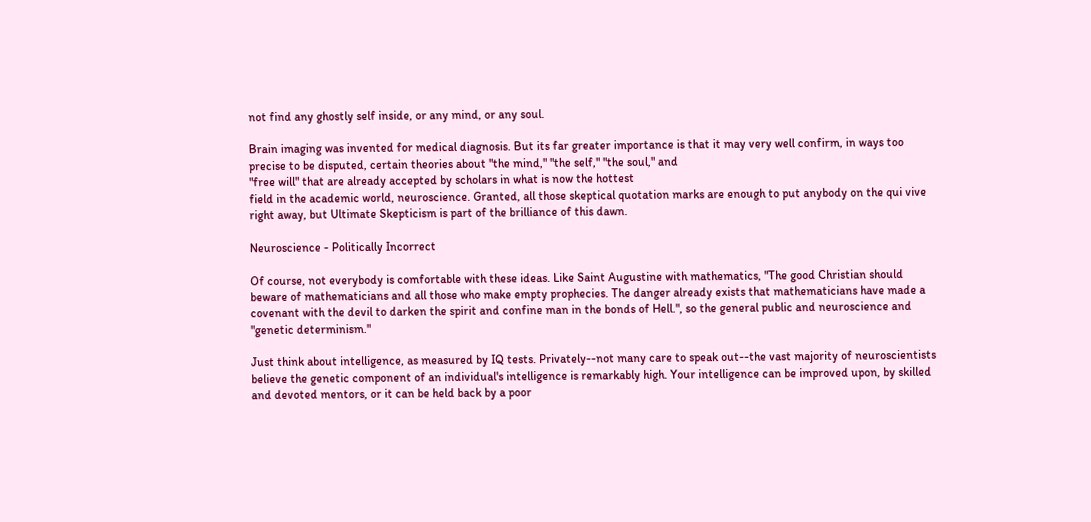not find any ghostly self inside, or any mind, or any soul.

Brain imaging was invented for medical diagnosis. But its far greater importance is that it may very well confirm, in ways too precise to be disputed, certain theories about "the mind," "the self," "the soul," and
"free will" that are already accepted by scholars in what is now the hottest
field in the academic world, neuroscience. Granted, all those skeptical quotation marks are enough to put anybody on the qui vive right away, but Ultimate Skepticism is part of the brilliance of this dawn.

Neuroscience - Politically Incorrect

Of course, not everybody is comfortable with these ideas. Like Saint Augustine with mathematics, "The good Christian should beware of mathematicians and all those who make empty prophecies. The danger already exists that mathematicians have made a covenant with the devil to darken the spirit and confine man in the bonds of Hell.", so the general public and neuroscience and "genetic determinism."

Just think about intelligence, as measured by IQ tests. Privately--not many care to speak out--the vast majority of neuroscientists believe the genetic component of an individual's intelligence is remarkably high. Your intelligence can be improved upon, by skilled and devoted mentors, or it can be held back by a poor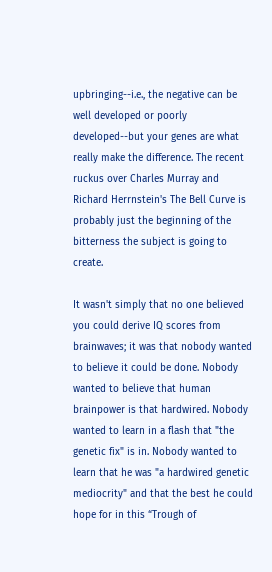upbringing--i.e., the negative can be well developed or poorly developed--but your genes are what really make the difference. The recent ruckus over Charles Murray and Richard Herrnstein's The Bell Curve is probably just the beginning of the bitterness the subject is going to create.

It wasn't simply that no one believed you could derive IQ scores from brainwaves; it was that nobody wanted to believe it could be done. Nobody wanted to believe that human brainpower is that hardwired. Nobody wanted to learn in a flash that "the genetic fix" is in. Nobody wanted to learn that he was "a hardwired genetic mediocrity" and that the best he could hope for in this “Trough of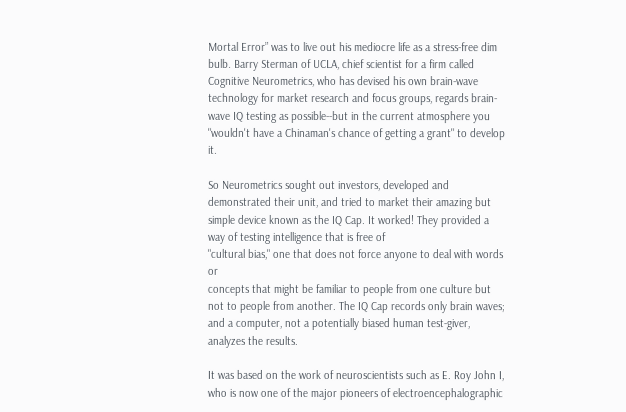Mortal Error” was to live out his mediocre life as a stress-free dim bulb. Barry Sterman of UCLA, chief scientist for a firm called Cognitive Neurometrics, who has devised his own brain-wave technology for market research and focus groups, regards brain-wave IQ testing as possible--but in the current atmosphere you "wouldn't have a Chinaman's chance of getting a grant" to develop it.

So Neurometrics sought out investors, developed and demonstrated their unit, and tried to market their amazing but simple device known as the IQ Cap. It worked! They provided a way of testing intelligence that is free of
"cultural bias," one that does not force anyone to deal with words or
concepts that might be familiar to people from one culture but not to people from another. The IQ Cap records only brain waves; and a computer, not a potentially biased human test-giver, analyzes the results.

It was based on the work of neuroscientists such as E. Roy John I, who is now one of the major pioneers of electroencephalographic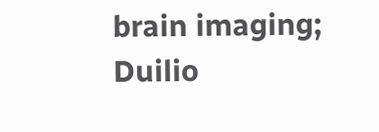brain imaging; Duilio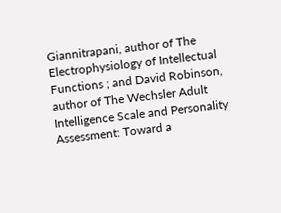Giannitrapani, author of The Electrophysiology of Intellectual Functions ; and David Robinson, author of The Wechsler Adult Intelligence Scale and Personality Assessment: Toward a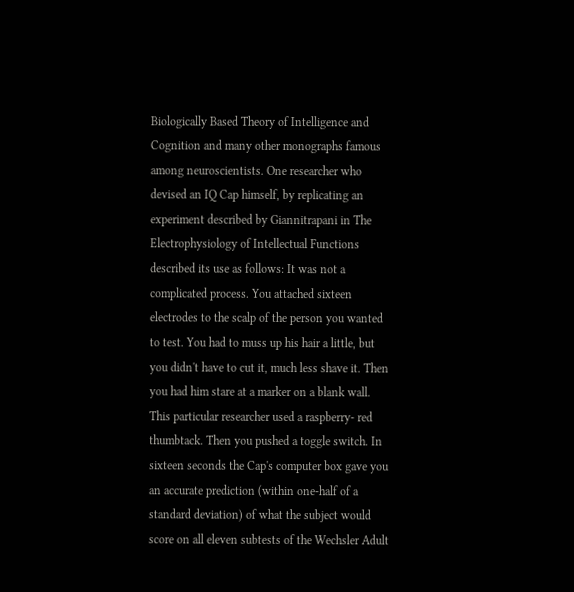Biologically Based Theory of Intelligence and Cognition and many other monographs famous among neuroscientists. One researcher who devised an IQ Cap himself, by replicating an experiment described by Giannitrapani in The Electrophysiology of Intellectual Functions described its use as follows: It was not a complicated process. You attached sixteen electrodes to the scalp of the person you wanted to test. You had to muss up his hair a little, but you didn't have to cut it, much less shave it. Then you had him stare at a marker on a blank wall. This particular researcher used a raspberry- red thumbtack. Then you pushed a toggle switch. In sixteen seconds the Cap's computer box gave you an accurate prediction (within one-half of a standard deviation) of what the subject would score on all eleven subtests of the Wechsler Adult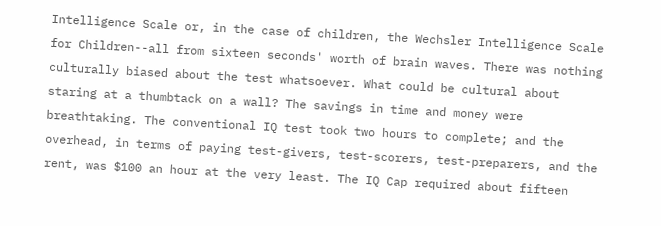Intelligence Scale or, in the case of children, the Wechsler Intelligence Scale for Children--all from sixteen seconds' worth of brain waves. There was nothing culturally biased about the test whatsoever. What could be cultural about staring at a thumbtack on a wall? The savings in time and money were breathtaking. The conventional IQ test took two hours to complete; and the overhead, in terms of paying test-givers, test-scorers, test-preparers, and the rent, was $100 an hour at the very least. The IQ Cap required about fifteen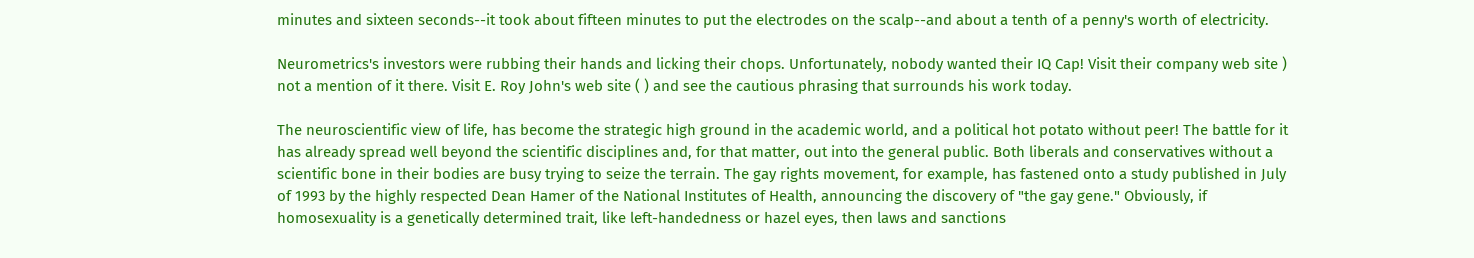minutes and sixteen seconds--it took about fifteen minutes to put the electrodes on the scalp--and about a tenth of a penny's worth of electricity.

Neurometrics's investors were rubbing their hands and licking their chops. Unfortunately, nobody wanted their IQ Cap! Visit their company web site ) not a mention of it there. Visit E. Roy John's web site ( ) and see the cautious phrasing that surrounds his work today.

The neuroscientific view of life, has become the strategic high ground in the academic world, and a political hot potato without peer! The battle for it has already spread well beyond the scientific disciplines and, for that matter, out into the general public. Both liberals and conservatives without a scientific bone in their bodies are busy trying to seize the terrain. The gay rights movement, for example, has fastened onto a study published in July of 1993 by the highly respected Dean Hamer of the National Institutes of Health, announcing the discovery of "the gay gene." Obviously, if homosexuality is a genetically determined trait, like left-handedness or hazel eyes, then laws and sanctions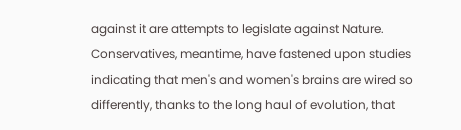against it are attempts to legislate against Nature. Conservatives, meantime, have fastened upon studies indicating that men's and women's brains are wired so differently, thanks to the long haul of evolution, that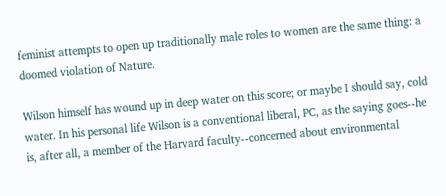feminist attempts to open up traditionally male roles to women are the same thing: a doomed violation of Nature.

Wilson himself has wound up in deep water on this score; or maybe I should say, cold water. In his personal life Wilson is a conventional liberal, PC, as the saying goes--he is, after all, a member of the Harvard faculty--concerned about environmental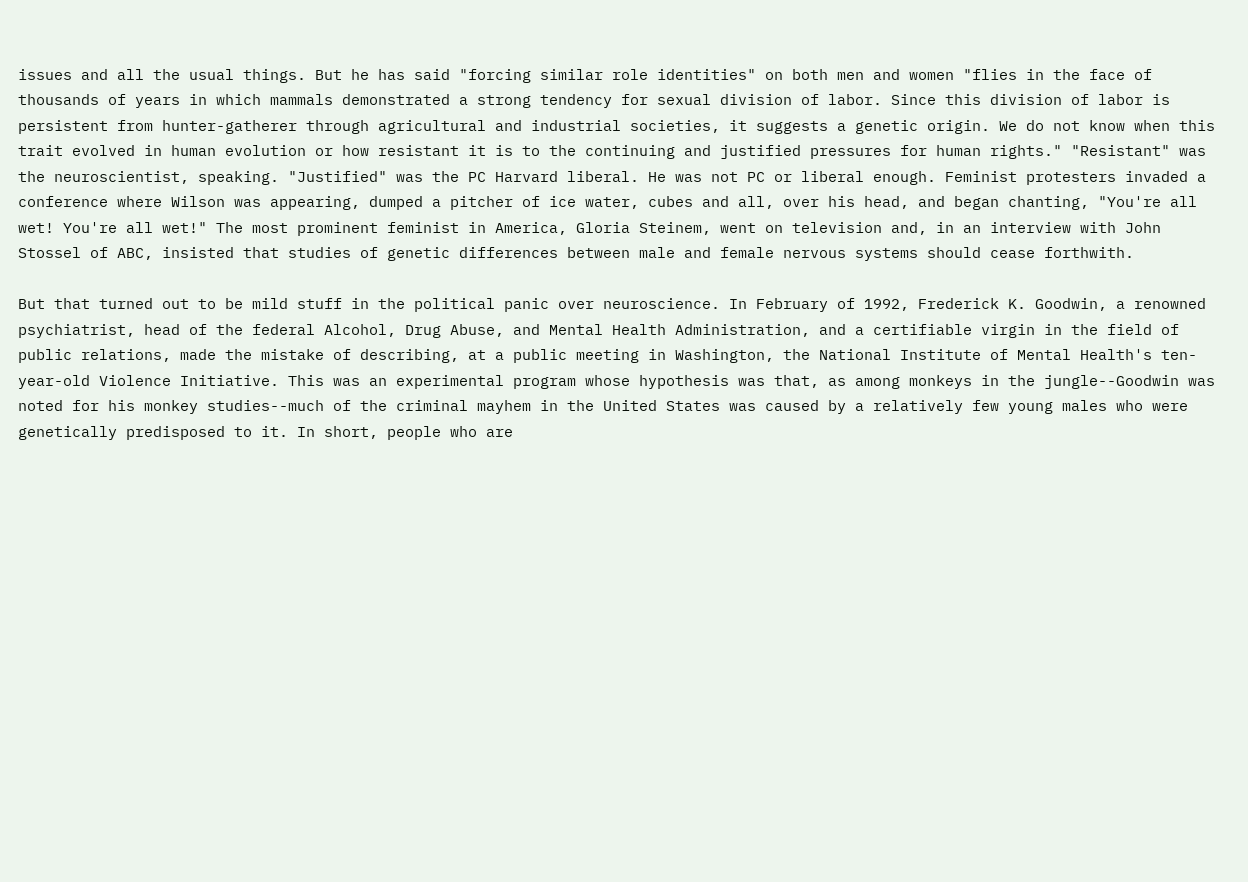issues and all the usual things. But he has said "forcing similar role identities" on both men and women "flies in the face of thousands of years in which mammals demonstrated a strong tendency for sexual division of labor. Since this division of labor is persistent from hunter-gatherer through agricultural and industrial societies, it suggests a genetic origin. We do not know when this trait evolved in human evolution or how resistant it is to the continuing and justified pressures for human rights." "Resistant" was the neuroscientist, speaking. "Justified" was the PC Harvard liberal. He was not PC or liberal enough. Feminist protesters invaded a conference where Wilson was appearing, dumped a pitcher of ice water, cubes and all, over his head, and began chanting, "You're all wet! You're all wet!" The most prominent feminist in America, Gloria Steinem, went on television and, in an interview with John Stossel of ABC, insisted that studies of genetic differences between male and female nervous systems should cease forthwith.

But that turned out to be mild stuff in the political panic over neuroscience. In February of 1992, Frederick K. Goodwin, a renowned psychiatrist, head of the federal Alcohol, Drug Abuse, and Mental Health Administration, and a certifiable virgin in the field of public relations, made the mistake of describing, at a public meeting in Washington, the National Institute of Mental Health's ten-year-old Violence Initiative. This was an experimental program whose hypothesis was that, as among monkeys in the jungle--Goodwin was noted for his monkey studies--much of the criminal mayhem in the United States was caused by a relatively few young males who were genetically predisposed to it. In short, people who are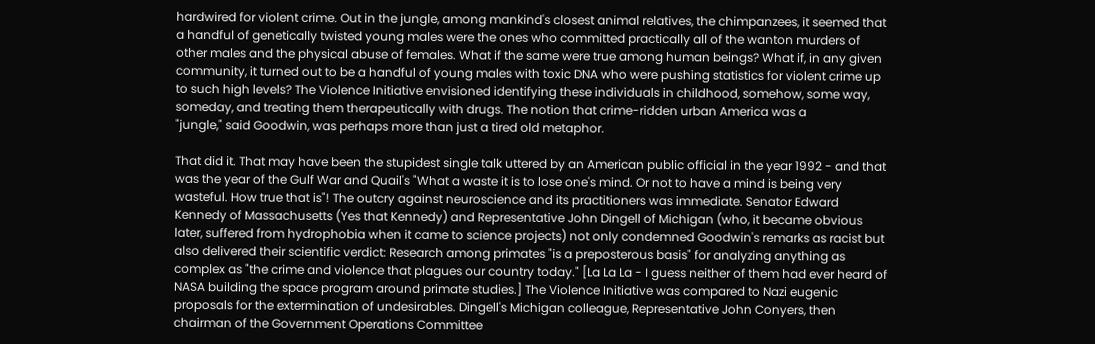hardwired for violent crime. Out in the jungle, among mankind's closest animal relatives, the chimpanzees, it seemed that a handful of genetically twisted young males were the ones who committed practically all of the wanton murders of other males and the physical abuse of females. What if the same were true among human beings? What if, in any given community, it turned out to be a handful of young males with toxic DNA who were pushing statistics for violent crime up to such high levels? The Violence Initiative envisioned identifying these individuals in childhood, somehow, some way, someday, and treating them therapeutically with drugs. The notion that crime-ridden urban America was a
"jungle," said Goodwin, was perhaps more than just a tired old metaphor.

That did it. That may have been the stupidest single talk uttered by an American public official in the year 1992 - and that was the year of the Gulf War and Quail's "What a waste it is to lose one's mind. Or not to have a mind is being very wasteful. How true that is"! The outcry against neuroscience and its practitioners was immediate. Senator Edward Kennedy of Massachusetts (Yes that Kennedy) and Representative John Dingell of Michigan (who, it became obvious later, suffered from hydrophobia when it came to science projects) not only condemned Goodwin's remarks as racist but also delivered their scientific verdict: Research among primates "is a preposterous basis" for analyzing anything as complex as "the crime and violence that plagues our country today." [La La La - I guess neither of them had ever heard of NASA building the space program around primate studies.] The Violence Initiative was compared to Nazi eugenic proposals for the extermination of undesirables. Dingell's Michigan colleague, Representative John Conyers, then chairman of the Government Operations Committee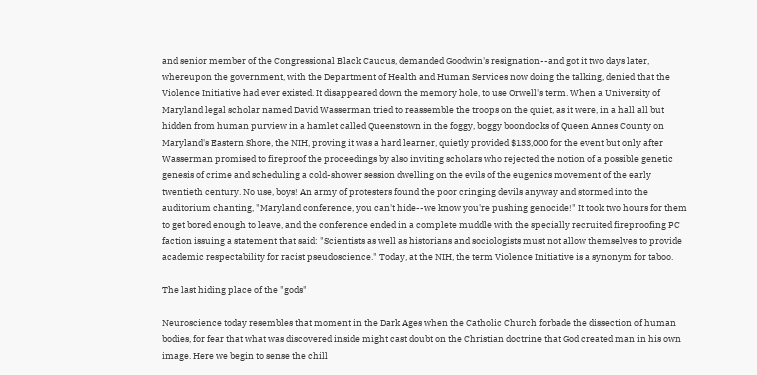and senior member of the Congressional Black Caucus, demanded Goodwin's resignation--and got it two days later, whereupon the government, with the Department of Health and Human Services now doing the talking, denied that the Violence Initiative had ever existed. It disappeared down the memory hole, to use Orwell's term. When a University of Maryland legal scholar named David Wasserman tried to reassemble the troops on the quiet, as it were, in a hall all but hidden from human purview in a hamlet called Queenstown in the foggy, boggy boondocks of Queen Annes County on Maryland's Eastern Shore, the NIH, proving it was a hard learner, quietly provided $133,000 for the event but only after Wasserman promised to fireproof the proceedings by also inviting scholars who rejected the notion of a possible genetic genesis of crime and scheduling a cold-shower session dwelling on the evils of the eugenics movement of the early twentieth century. No use, boys! An army of protesters found the poor cringing devils anyway and stormed into the auditorium chanting, "Maryland conference, you can't hide--we know you're pushing genocide!" It took two hours for them to get bored enough to leave, and the conference ended in a complete muddle with the specially recruited fireproofing PC faction issuing a statement that said: "Scientists as well as historians and sociologists must not allow themselves to provide academic respectability for racist pseudoscience." Today, at the NIH, the term Violence Initiative is a synonym for taboo.

The last hiding place of the "gods"

Neuroscience today resembles that moment in the Dark Ages when the Catholic Church forbade the dissection of human bodies, for fear that what was discovered inside might cast doubt on the Christian doctrine that God created man in his own image. Here we begin to sense the chill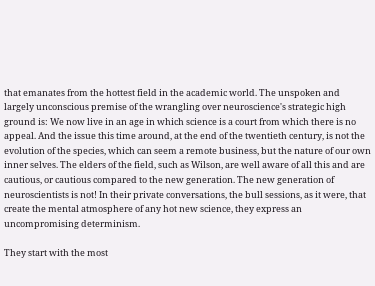that emanates from the hottest field in the academic world. The unspoken and largely unconscious premise of the wrangling over neuroscience's strategic high ground is: We now live in an age in which science is a court from which there is no appeal. And the issue this time around, at the end of the twentieth century, is not the evolution of the species, which can seem a remote business, but the nature of our own inner selves. The elders of the field, such as Wilson, are well aware of all this and are cautious, or cautious compared to the new generation. The new generation of neuroscientists is not! In their private conversations, the bull sessions, as it were, that create the mental atmosphere of any hot new science, they express an uncompromising determinism.

They start with the most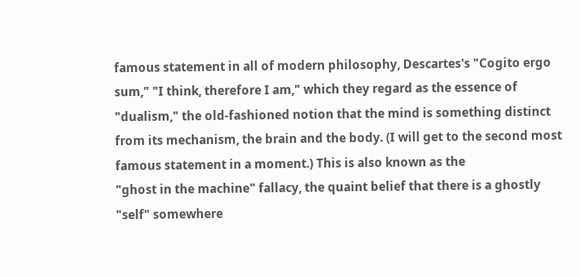famous statement in all of modern philosophy, Descartes's "Cogito ergo sum," "I think, therefore I am," which they regard as the essence of "dualism," the old-fashioned notion that the mind is something distinct from its mechanism, the brain and the body. (I will get to the second most famous statement in a moment.) This is also known as the
"ghost in the machine" fallacy, the quaint belief that there is a ghostly
"self" somewhere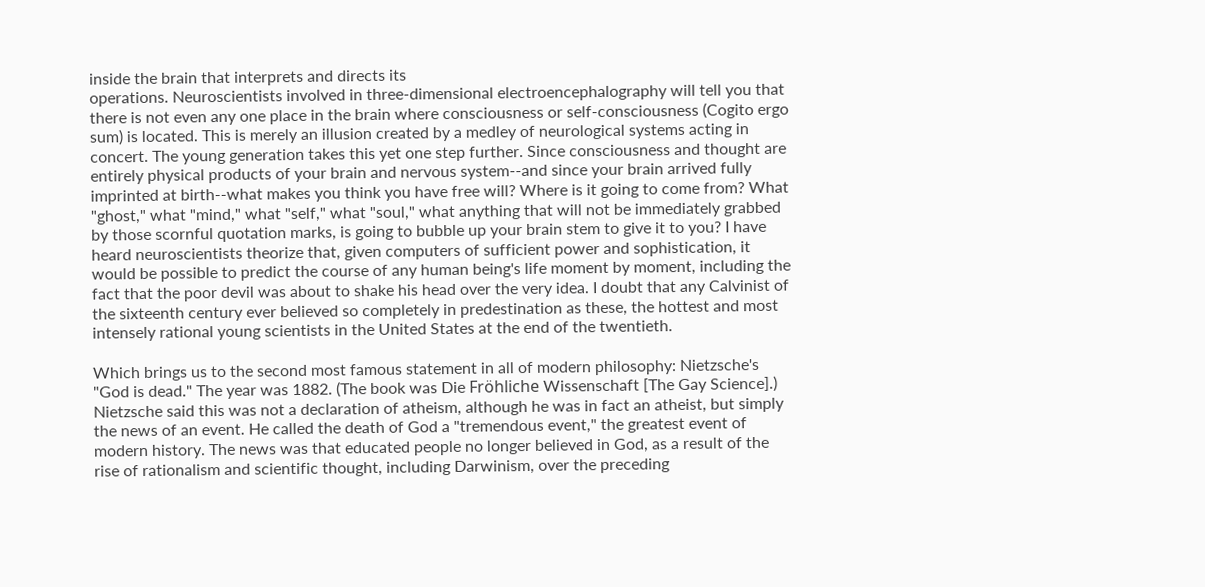inside the brain that interprets and directs its
operations. Neuroscientists involved in three-dimensional electroencephalography will tell you that there is not even any one place in the brain where consciousness or self-consciousness (Cogito ergo sum) is located. This is merely an illusion created by a medley of neurological systems acting in concert. The young generation takes this yet one step further. Since consciousness and thought are entirely physical products of your brain and nervous system--and since your brain arrived fully imprinted at birth--what makes you think you have free will? Where is it going to come from? What "ghost," what "mind," what "self," what "soul," what anything that will not be immediately grabbed by those scornful quotation marks, is going to bubble up your brain stem to give it to you? I have heard neuroscientists theorize that, given computers of sufficient power and sophistication, it would be possible to predict the course of any human being's life moment by moment, including the fact that the poor devil was about to shake his head over the very idea. I doubt that any Calvinist of the sixteenth century ever believed so completely in predestination as these, the hottest and most intensely rational young scientists in the United States at the end of the twentieth.

Which brings us to the second most famous statement in all of modern philosophy: Nietzsche's "God is dead." The year was 1882. (The book was Die Fröhliche Wissenschaft [The Gay Science].) Nietzsche said this was not a declaration of atheism, although he was in fact an atheist, but simply the news of an event. He called the death of God a "tremendous event," the greatest event of modern history. The news was that educated people no longer believed in God, as a result of the rise of rationalism and scientific thought, including Darwinism, over the preceding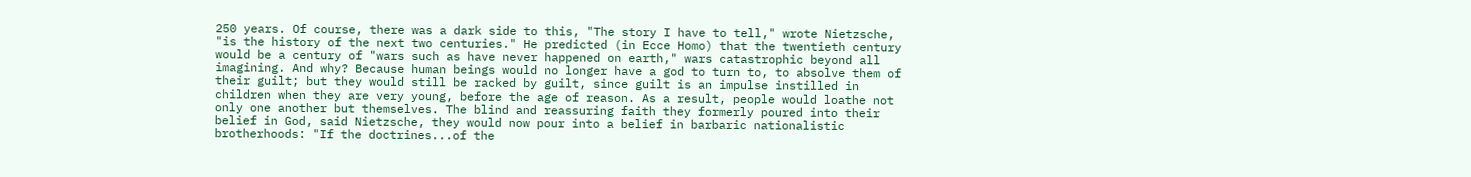250 years. Of course, there was a dark side to this, "The story I have to tell," wrote Nietzsche, "is the history of the next two centuries." He predicted (in Ecce Homo) that the twentieth century would be a century of "wars such as have never happened on earth," wars catastrophic beyond all imagining. And why? Because human beings would no longer have a god to turn to, to absolve them of their guilt; but they would still be racked by guilt, since guilt is an impulse instilled in children when they are very young, before the age of reason. As a result, people would loathe not only one another but themselves. The blind and reassuring faith they formerly poured into their belief in God, said Nietzsche, they would now pour into a belief in barbaric nationalistic brotherhoods: "If the doctrines...of the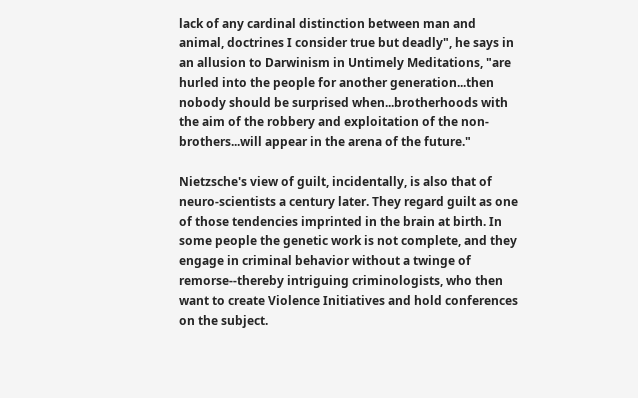lack of any cardinal distinction between man and animal, doctrines I consider true but deadly", he says in an allusion to Darwinism in Untimely Meditations, "are hurled into the people for another generation...then nobody should be surprised when...brotherhoods with the aim of the robbery and exploitation of the non-brothers...will appear in the arena of the future."

Nietzsche's view of guilt, incidentally, is also that of neuro-scientists a century later. They regard guilt as one of those tendencies imprinted in the brain at birth. In some people the genetic work is not complete, and they engage in criminal behavior without a twinge of remorse--thereby intriguing criminologists, who then want to create Violence Initiatives and hold conferences on the subject.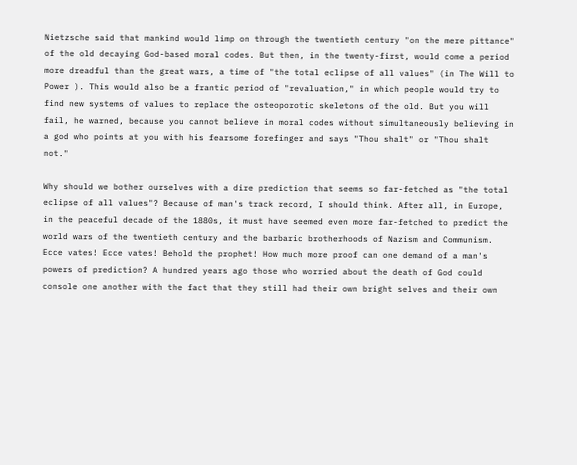Nietzsche said that mankind would limp on through the twentieth century "on the mere pittance" of the old decaying God-based moral codes. But then, in the twenty-first, would come a period more dreadful than the great wars, a time of "the total eclipse of all values" (in The Will to Power ). This would also be a frantic period of "revaluation," in which people would try to find new systems of values to replace the osteoporotic skeletons of the old. But you will fail, he warned, because you cannot believe in moral codes without simultaneously believing in a god who points at you with his fearsome forefinger and says "Thou shalt" or "Thou shalt not."

Why should we bother ourselves with a dire prediction that seems so far-fetched as "the total eclipse of all values"? Because of man's track record, I should think. After all, in Europe, in the peaceful decade of the 1880s, it must have seemed even more far-fetched to predict the world wars of the twentieth century and the barbaric brotherhoods of Nazism and Communism. Ecce vates! Ecce vates! Behold the prophet! How much more proof can one demand of a man's powers of prediction? A hundred years ago those who worried about the death of God could console one another with the fact that they still had their own bright selves and their own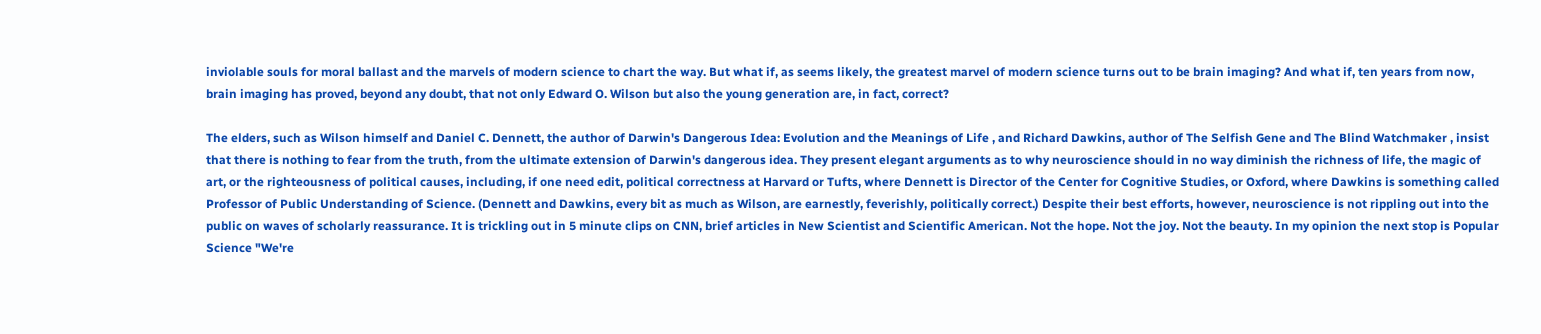inviolable souls for moral ballast and the marvels of modern science to chart the way. But what if, as seems likely, the greatest marvel of modern science turns out to be brain imaging? And what if, ten years from now, brain imaging has proved, beyond any doubt, that not only Edward O. Wilson but also the young generation are, in fact, correct?

The elders, such as Wilson himself and Daniel C. Dennett, the author of Darwin's Dangerous Idea: Evolution and the Meanings of Life , and Richard Dawkins, author of The Selfish Gene and The Blind Watchmaker , insist that there is nothing to fear from the truth, from the ultimate extension of Darwin's dangerous idea. They present elegant arguments as to why neuroscience should in no way diminish the richness of life, the magic of art, or the righteousness of political causes, including, if one need edit, political correctness at Harvard or Tufts, where Dennett is Director of the Center for Cognitive Studies, or Oxford, where Dawkins is something called Professor of Public Understanding of Science. (Dennett and Dawkins, every bit as much as Wilson, are earnestly, feverishly, politically correct.) Despite their best efforts, however, neuroscience is not rippling out into the public on waves of scholarly reassurance. It is trickling out in 5 minute clips on CNN, brief articles in New Scientist and Scientific American. Not the hope. Not the joy. Not the beauty. In my opinion the next stop is Popular Science "We're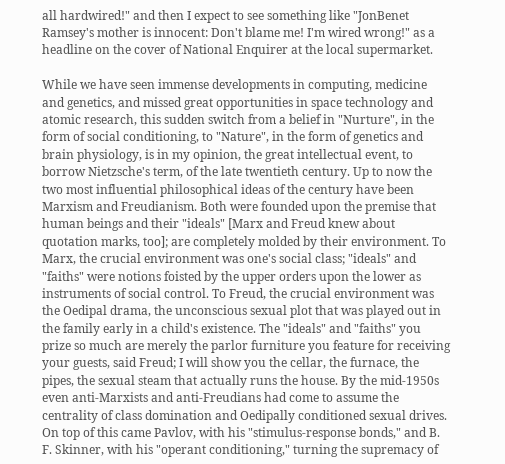all hardwired!" and then I expect to see something like "JonBenet Ramsey's mother is innocent: Don't blame me! I'm wired wrong!" as a headline on the cover of National Enquirer at the local supermarket.

While we have seen immense developments in computing, medicine and genetics, and missed great opportunities in space technology and atomic research, this sudden switch from a belief in "Nurture", in the form of social conditioning, to "Nature", in the form of genetics and brain physiology, is in my opinion, the great intellectual event, to borrow Nietzsche's term, of the late twentieth century. Up to now the two most influential philosophical ideas of the century have been Marxism and Freudianism. Both were founded upon the premise that human beings and their "ideals" [Marx and Freud knew about quotation marks, too]; are completely molded by their environment. To Marx, the crucial environment was one's social class; "ideals" and "faiths" were notions foisted by the upper orders upon the lower as instruments of social control. To Freud, the crucial environment was the Oedipal drama, the unconscious sexual plot that was played out in the family early in a child's existence. The "ideals" and "faiths" you prize so much are merely the parlor furniture you feature for receiving your guests, said Freud; I will show you the cellar, the furnace, the pipes, the sexual steam that actually runs the house. By the mid-1950s even anti-Marxists and anti-Freudians had come to assume the centrality of class domination and Oedipally conditioned sexual drives. On top of this came Pavlov, with his "stimulus-response bonds," and B. F. Skinner, with his "operant conditioning," turning the supremacy of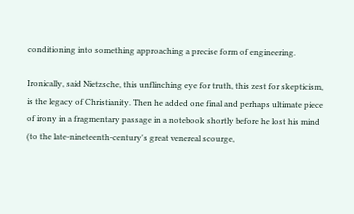conditioning into something approaching a precise form of engineering.

Ironically, said Nietzsche, this unflinching eye for truth, this zest for skepticism, is the legacy of Christianity. Then he added one final and perhaps ultimate piece of irony in a fragmentary passage in a notebook shortly before he lost his mind (to the late-nineteenth-century's great venereal scourge,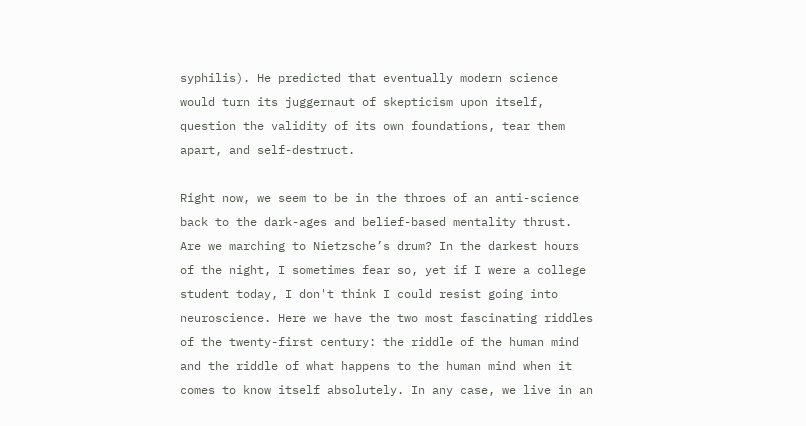syphilis). He predicted that eventually modern science would turn its juggernaut of skepticism upon itself, question the validity of its own foundations, tear them apart, and self-destruct.

Right now, we seem to be in the throes of an anti-science back to the dark-ages and belief-based mentality thrust. Are we marching to Nietzsche’s drum? In the darkest hours of the night, I sometimes fear so, yet if I were a college student today, I don't think I could resist going into neuroscience. Here we have the two most fascinating riddles of the twenty-first century: the riddle of the human mind and the riddle of what happens to the human mind when it comes to know itself absolutely. In any case, we live in an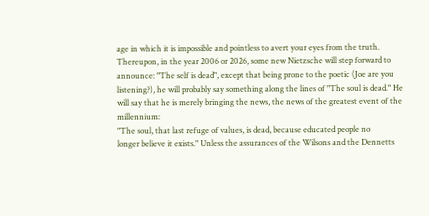age in which it is impossible and pointless to avert your eyes from the truth. Thereupon, in the year 2006 or 2026, some new Nietzsche will step forward to announce: "The self is dead", except that being prone to the poetic (Joe are you listening?), he will probably say something along the lines of "The soul is dead." He will say that he is merely bringing the news, the news of the greatest event of the millennium:
"The soul, that last refuge of values, is dead, because educated people no
longer believe it exists." Unless the assurances of the Wilsons and the Dennetts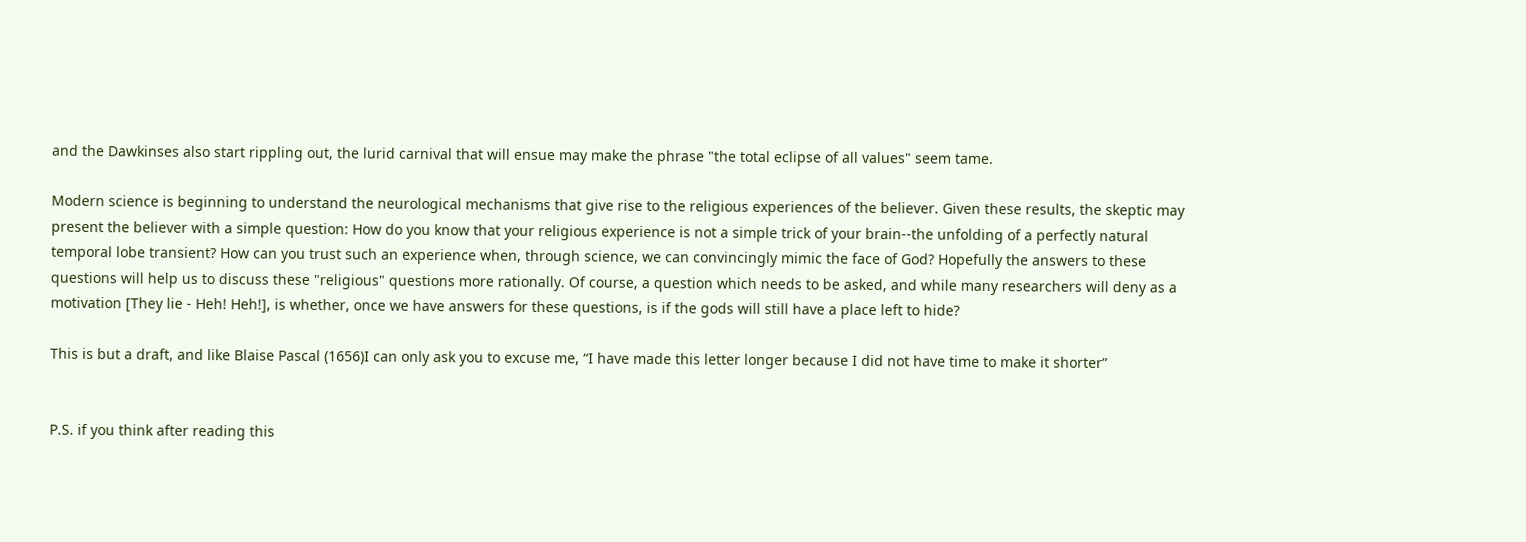and the Dawkinses also start rippling out, the lurid carnival that will ensue may make the phrase "the total eclipse of all values" seem tame.

Modern science is beginning to understand the neurological mechanisms that give rise to the religious experiences of the believer. Given these results, the skeptic may present the believer with a simple question: How do you know that your religious experience is not a simple trick of your brain--the unfolding of a perfectly natural temporal lobe transient? How can you trust such an experience when, through science, we can convincingly mimic the face of God? Hopefully the answers to these questions will help us to discuss these "religious" questions more rationally. Of course, a question which needs to be asked, and while many researchers will deny as a motivation [They lie - Heh! Heh!], is whether, once we have answers for these questions, is if the gods will still have a place left to hide?

This is but a draft, and like Blaise Pascal (1656)I can only ask you to excuse me, “I have made this letter longer because I did not have time to make it shorter”


P.S. if you think after reading this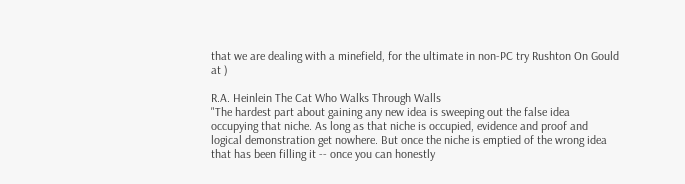that we are dealing with a minefield, for the ultimate in non-PC try Rushton On Gould at )

R.A. Heinlein The Cat Who Walks Through Walls
"The hardest part about gaining any new idea is sweeping out the false idea
occupying that niche. As long as that niche is occupied, evidence and proof and logical demonstration get nowhere. But once the niche is emptied of the wrong idea that has been filling it -- once you can honestly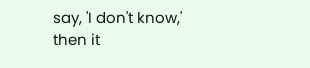say, 'I don't know,' then it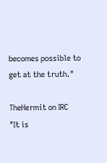becomes possible to get at the truth."

TheHermit on IRC
"It is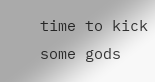time to kick some gods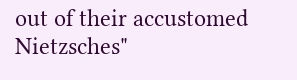out of their accustomed Nietzsches"